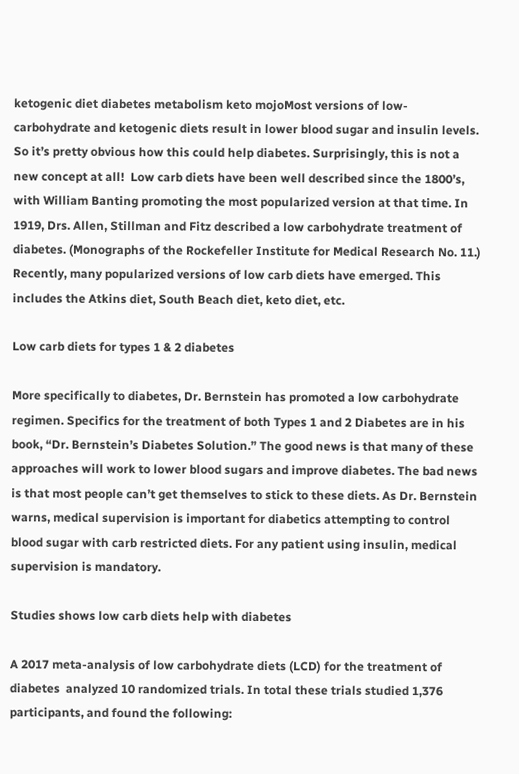ketogenic diet diabetes metabolism keto mojoMost versions of low-carbohydrate and ketogenic diets result in lower blood sugar and insulin levels. So it’s pretty obvious how this could help diabetes. Surprisingly, this is not a new concept at all!  Low carb diets have been well described since the 1800’s, with William Banting promoting the most popularized version at that time. In 1919, Drs. Allen, Stillman and Fitz described a low carbohydrate treatment of diabetes. (Monographs of the Rockefeller Institute for Medical Research No. 11.)  Recently, many popularized versions of low carb diets have emerged. This includes the Atkins diet, South Beach diet, keto diet, etc.

Low carb diets for types 1 & 2 diabetes

More specifically to diabetes, Dr. Bernstein has promoted a low carbohydrate regimen. Specifics for the treatment of both Types 1 and 2 Diabetes are in his book, “Dr. Bernstein’s Diabetes Solution.” The good news is that many of these approaches will work to lower blood sugars and improve diabetes. The bad news is that most people can’t get themselves to stick to these diets. As Dr. Bernstein warns, medical supervision is important for diabetics attempting to control blood sugar with carb restricted diets. For any patient using insulin, medical supervision is mandatory.

Studies shows low carb diets help with diabetes

A 2017 meta-analysis of low carbohydrate diets (LCD) for the treatment of diabetes  analyzed 10 randomized trials. In total these trials studied 1,376 participants, and found the following: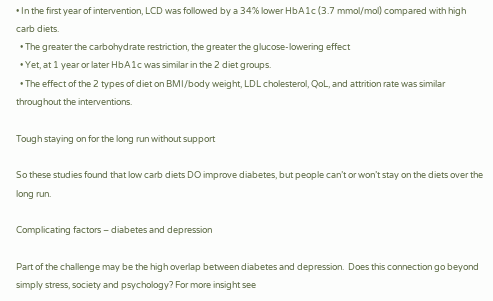• In the first year of intervention, LCD was followed by a 34% lower HbA1c (3.7 mmol/mol) compared with high carb diets.
  • The greater the carbohydrate restriction, the greater the glucose-lowering effect
  • Yet, at 1 year or later HbA1c was similar in the 2 diet groups.
  • The effect of the 2 types of diet on BMI/body weight, LDL cholesterol, QoL, and attrition rate was similar throughout the interventions.

Tough staying on for the long run without support

So these studies found that low carb diets DO improve diabetes, but people can’t or won’t stay on the diets over the long run.

Complicating factors – diabetes and depression

Part of the challenge may be the high overlap between diabetes and depression.  Does this connection go beyond simply stress, society and psychology? For more insight see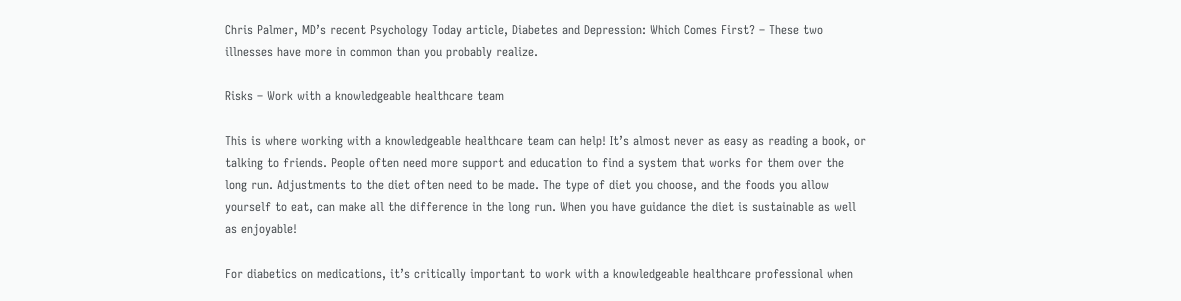Chris Palmer, MD’s recent Psychology Today article, Diabetes and Depression: Which Comes First? – These two illnesses have more in common than you probably realize.

Risks – Work with a knowledgeable healthcare team

This is where working with a knowledgeable healthcare team can help! It’s almost never as easy as reading a book, or talking to friends. People often need more support and education to find a system that works for them over the long run. Adjustments to the diet often need to be made. The type of diet you choose, and the foods you allow yourself to eat, can make all the difference in the long run. When you have guidance the diet is sustainable as well as enjoyable!

For diabetics on medications, it’s critically important to work with a knowledgeable healthcare professional when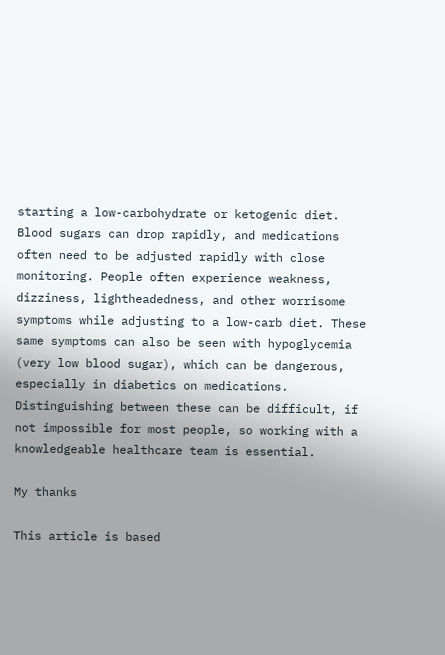starting a low-carbohydrate or ketogenic diet. Blood sugars can drop rapidly, and medications often need to be adjusted rapidly with close monitoring. People often experience weakness, dizziness, lightheadedness, and other worrisome symptoms while adjusting to a low-carb diet. These same symptoms can also be seen with hypoglycemia (very low blood sugar), which can be dangerous, especially in diabetics on medications. Distinguishing between these can be difficult, if not impossible for most people, so working with a knowledgeable healthcare team is essential.

My thanks

This article is based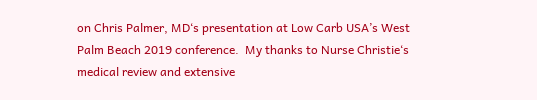on Chris Palmer, MD‘s presentation at Low Carb USA’s West Palm Beach 2019 conference.  My thanks to Nurse Christie‘s medical review and extensive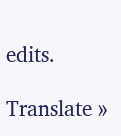edits.

Translate »